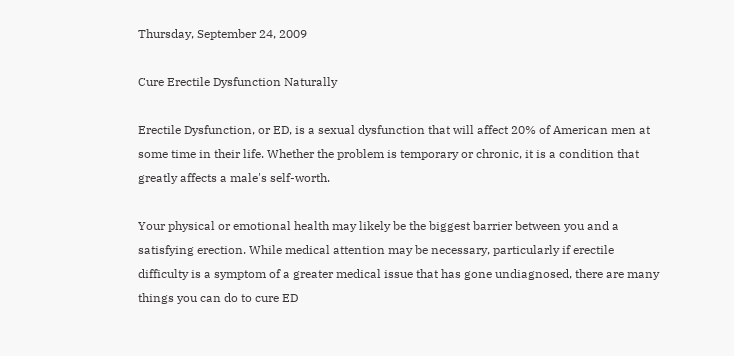Thursday, September 24, 2009

Cure Erectile Dysfunction Naturally

Erectile Dysfunction, or ED, is a sexual dysfunction that will affect 20% of American men at some time in their life. Whether the problem is temporary or chronic, it is a condition that greatly affects a male's self-worth.

Your physical or emotional health may likely be the biggest barrier between you and a satisfying erection. While medical attention may be necessary, particularly if erectile difficulty is a symptom of a greater medical issue that has gone undiagnosed, there are many things you can do to cure ED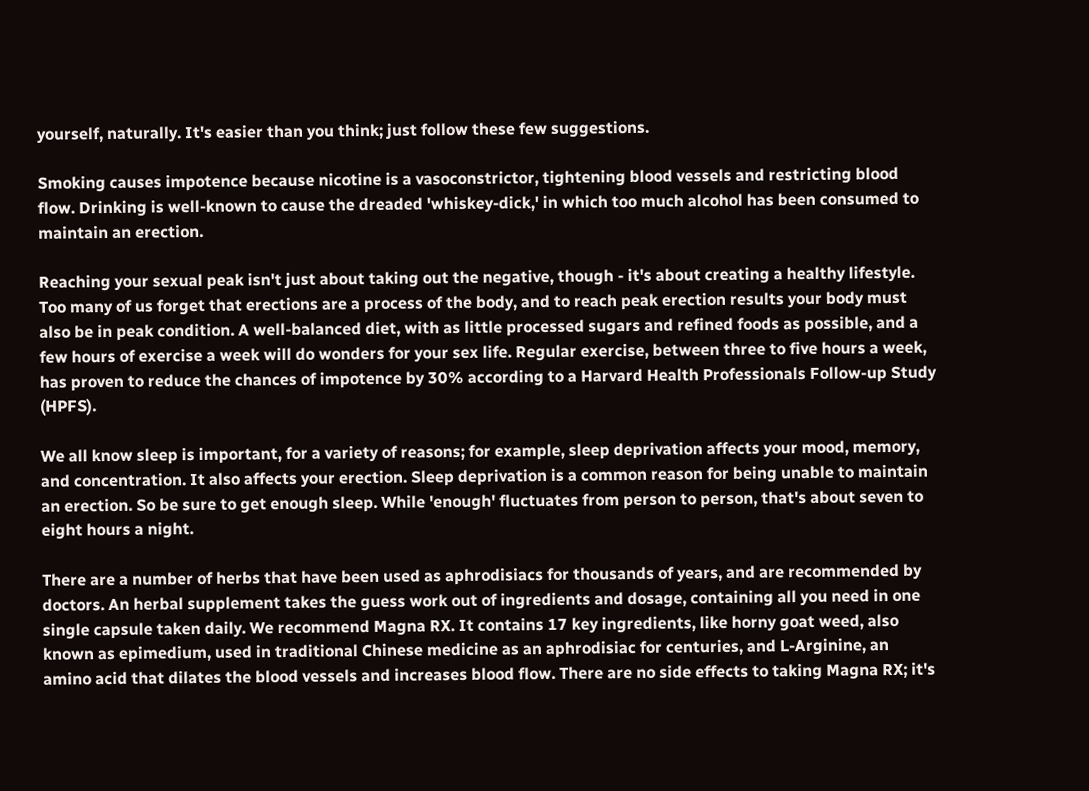yourself, naturally. It's easier than you think; just follow these few suggestions.

Smoking causes impotence because nicotine is a vasoconstrictor, tightening blood vessels and restricting blood flow. Drinking is well-known to cause the dreaded 'whiskey-dick,' in which too much alcohol has been consumed to maintain an erection.

Reaching your sexual peak isn't just about taking out the negative, though - it's about creating a healthy lifestyle. Too many of us forget that erections are a process of the body, and to reach peak erection results your body must also be in peak condition. A well-balanced diet, with as little processed sugars and refined foods as possible, and a few hours of exercise a week will do wonders for your sex life. Regular exercise, between three to five hours a week, has proven to reduce the chances of impotence by 30% according to a Harvard Health Professionals Follow-up Study (HPFS).

We all know sleep is important, for a variety of reasons; for example, sleep deprivation affects your mood, memory, and concentration. It also affects your erection. Sleep deprivation is a common reason for being unable to maintain an erection. So be sure to get enough sleep. While 'enough' fluctuates from person to person, that's about seven to eight hours a night.

There are a number of herbs that have been used as aphrodisiacs for thousands of years, and are recommended by doctors. An herbal supplement takes the guess work out of ingredients and dosage, containing all you need in one single capsule taken daily. We recommend Magna RX. It contains 17 key ingredients, like horny goat weed, also known as epimedium, used in traditional Chinese medicine as an aphrodisiac for centuries, and L-Arginine, an amino acid that dilates the blood vessels and increases blood flow. There are no side effects to taking Magna RX; it's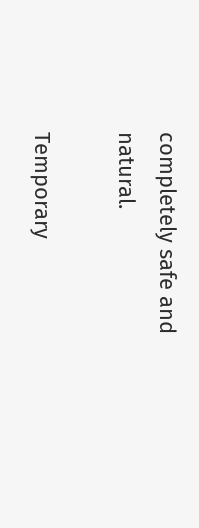completely safe and natural.

Temporary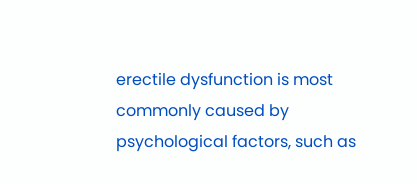erectile dysfunction is most commonly caused by psychological factors, such as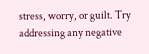stress, worry, or guilt. Try addressing any negative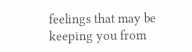feelings that may be keeping you from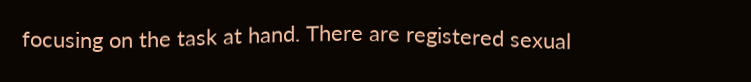focusing on the task at hand. There are registered sexual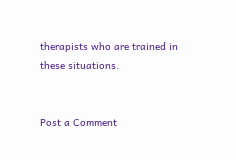therapists who are trained in these situations.


Post a Comment